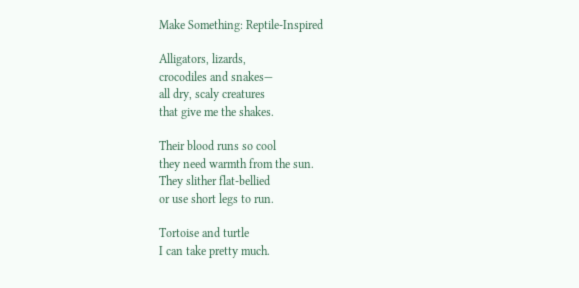Make Something: Reptile-Inspired

Alligators, lizards,
crocodiles and snakes—
all dry, scaly creatures
that give me the shakes.

Their blood runs so cool
they need warmth from the sun.
They slither flat-bellied
or use short legs to run.

Tortoise and turtle
I can take pretty much.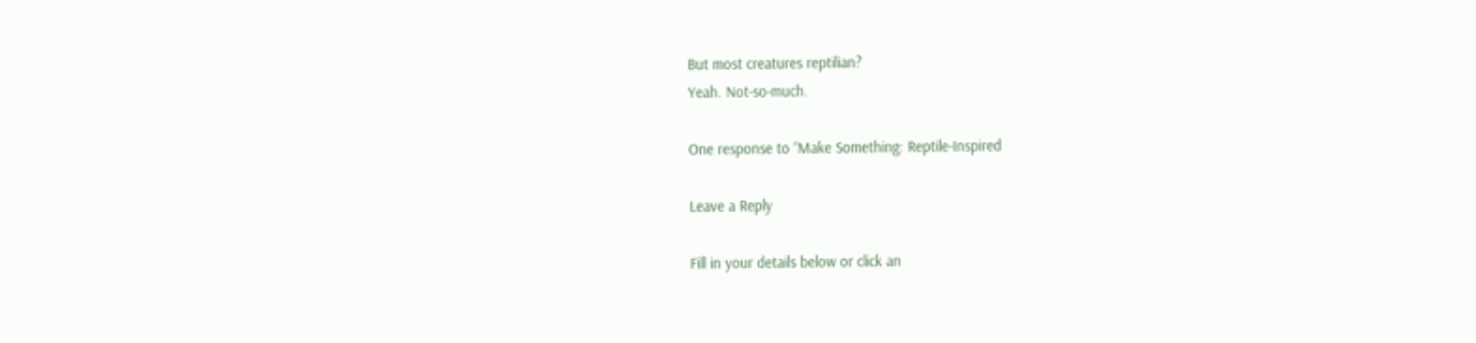But most creatures reptilian?
Yeah. Not-so-much.

One response to “Make Something: Reptile-Inspired

Leave a Reply

Fill in your details below or click an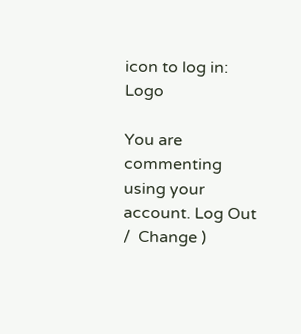icon to log in: Logo

You are commenting using your account. Log Out /  Change )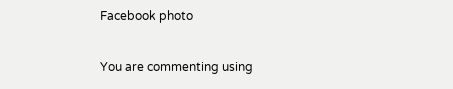Facebook photo

You are commenting using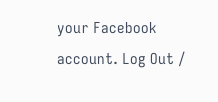your Facebook account. Log Out /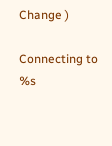Change )

Connecting to %s